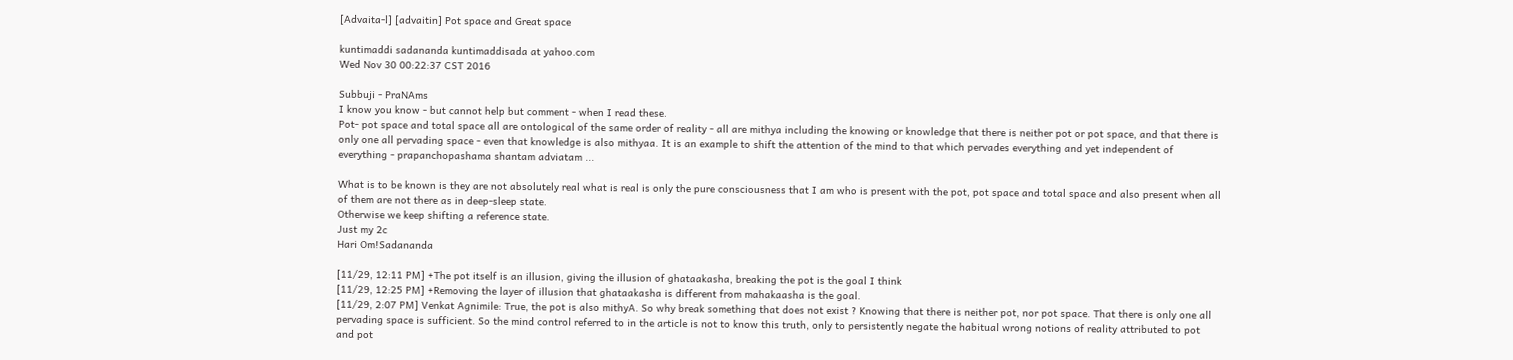[Advaita-l] [advaitin] Pot space and Great space

kuntimaddi sadananda kuntimaddisada at yahoo.com
Wed Nov 30 00:22:37 CST 2016

Subbuji - PraNAms
I know you know - but cannot help but comment - when I read these.
Pot- pot space and total space all are ontological of the same order of reality - all are mithya including the knowing or knowledge that there is neither pot or pot space, and that there is only one all pervading space - even that knowledge is also mithyaa. It is an example to shift the attention of the mind to that which pervades everything and yet independent of everything - prapanchopashama shantam adviatam ...

What is to be known is they are not absolutely real what is real is only the pure consciousness that I am who is present with the pot, pot space and total space and also present when all of them are not there as in deep-sleep state.
Otherwise we keep shifting a reference state.
Just my 2c
Hari Om!Sadananda

[11/29, 12:11 PM] +The pot itself is an illusion, giving the illusion of ghataakasha, breaking the pot is the goal I think
[11/29, 12:25 PM] +Removing the layer of illusion that ghataakasha is different from mahakaasha is the goal.
[11/29, 2:07 PM] Venkat Agnimile: True, the pot is also mithyA. So why break something that does not exist ? Knowing that there is neither pot, nor pot space. That there is only one all pervading space is sufficient. So the mind control referred to in the article is not to know this truth, only to persistently negate the habitual wrong notions of reality attributed to pot and pot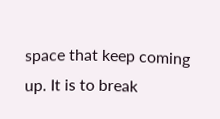space that keep coming up. It is to break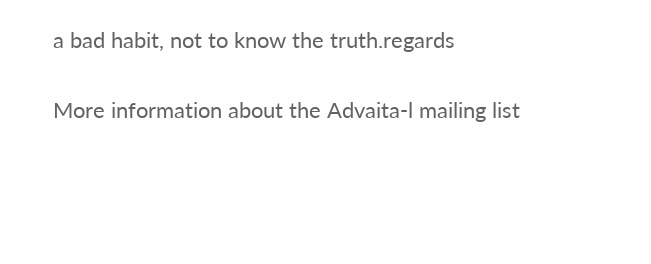a bad habit, not to know the truth.regards

More information about the Advaita-l mailing list